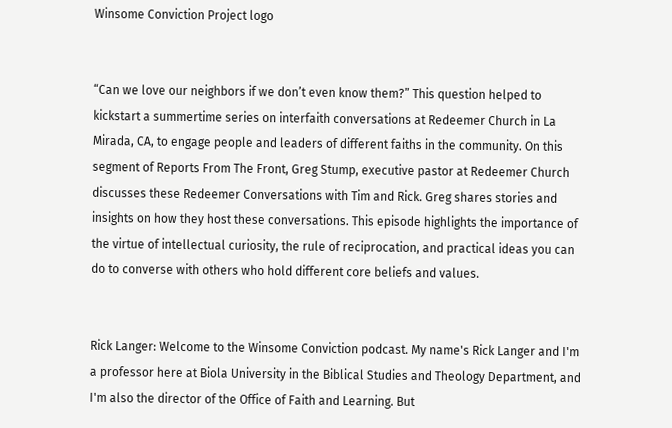Winsome Conviction Project logo


“Can we love our neighbors if we don’t even know them?” This question helped to kickstart a summertime series on interfaith conversations at Redeemer Church in La Mirada, CA, to engage people and leaders of different faiths in the community. On this segment of Reports From The Front, Greg Stump, executive pastor at Redeemer Church discusses these Redeemer Conversations with Tim and Rick. Greg shares stories and insights on how they host these conversations. This episode highlights the importance of the virtue of intellectual curiosity, the rule of reciprocation, and practical ideas you can do to converse with others who hold different core beliefs and values.


Rick Langer: Welcome to the Winsome Conviction podcast. My name's Rick Langer and I'm a professor here at Biola University in the Biblical Studies and Theology Department, and I'm also the director of the Office of Faith and Learning. But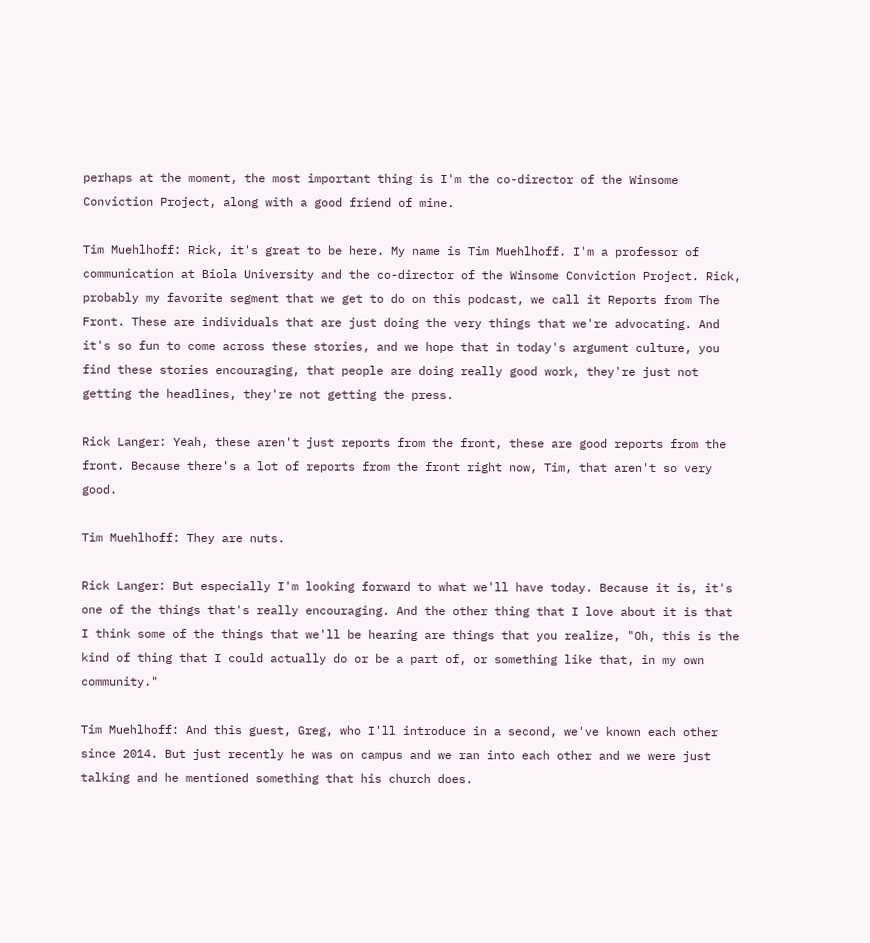perhaps at the moment, the most important thing is I'm the co-director of the Winsome Conviction Project, along with a good friend of mine.

Tim Muehlhoff: Rick, it's great to be here. My name is Tim Muehlhoff. I'm a professor of communication at Biola University and the co-director of the Winsome Conviction Project. Rick, probably my favorite segment that we get to do on this podcast, we call it Reports from The Front. These are individuals that are just doing the very things that we're advocating. And it's so fun to come across these stories, and we hope that in today's argument culture, you find these stories encouraging, that people are doing really good work, they're just not getting the headlines, they're not getting the press.

Rick Langer: Yeah, these aren't just reports from the front, these are good reports from the front. Because there's a lot of reports from the front right now, Tim, that aren't so very good.

Tim Muehlhoff: They are nuts.

Rick Langer: But especially I'm looking forward to what we'll have today. Because it is, it's one of the things that's really encouraging. And the other thing that I love about it is that I think some of the things that we'll be hearing are things that you realize, "Oh, this is the kind of thing that I could actually do or be a part of, or something like that, in my own community."

Tim Muehlhoff: And this guest, Greg, who I'll introduce in a second, we've known each other since 2014. But just recently he was on campus and we ran into each other and we were just talking and he mentioned something that his church does.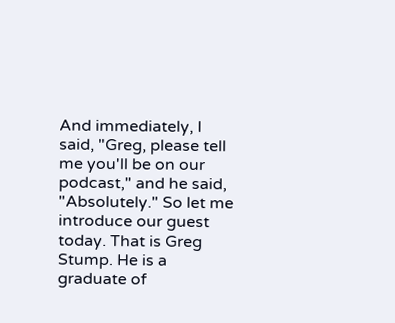And immediately, I said, "Greg, please tell me you'll be on our podcast," and he said, "Absolutely." So let me introduce our guest today. That is Greg Stump. He is a graduate of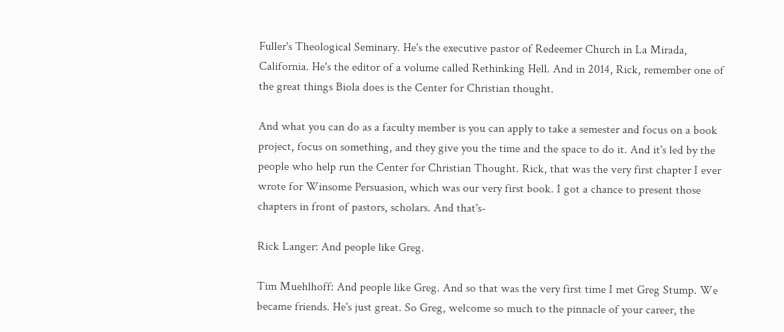Fuller's Theological Seminary. He's the executive pastor of Redeemer Church in La Mirada, California. He's the editor of a volume called Rethinking Hell. And in 2014, Rick, remember one of the great things Biola does is the Center for Christian thought.

And what you can do as a faculty member is you can apply to take a semester and focus on a book project, focus on something, and they give you the time and the space to do it. And it's led by the people who help run the Center for Christian Thought. Rick, that was the very first chapter I ever wrote for Winsome Persuasion, which was our very first book. I got a chance to present those chapters in front of pastors, scholars. And that's-

Rick Langer: And people like Greg.

Tim Muehlhoff: And people like Greg. And so that was the very first time I met Greg Stump. We became friends. He's just great. So Greg, welcome so much to the pinnacle of your career, the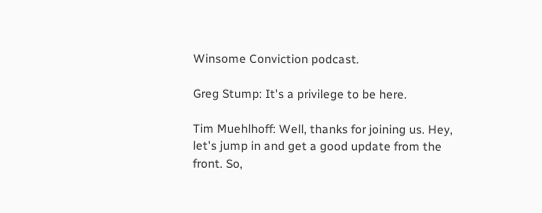Winsome Conviction podcast.

Greg Stump: It's a privilege to be here.

Tim Muehlhoff: Well, thanks for joining us. Hey, let's jump in and get a good update from the front. So,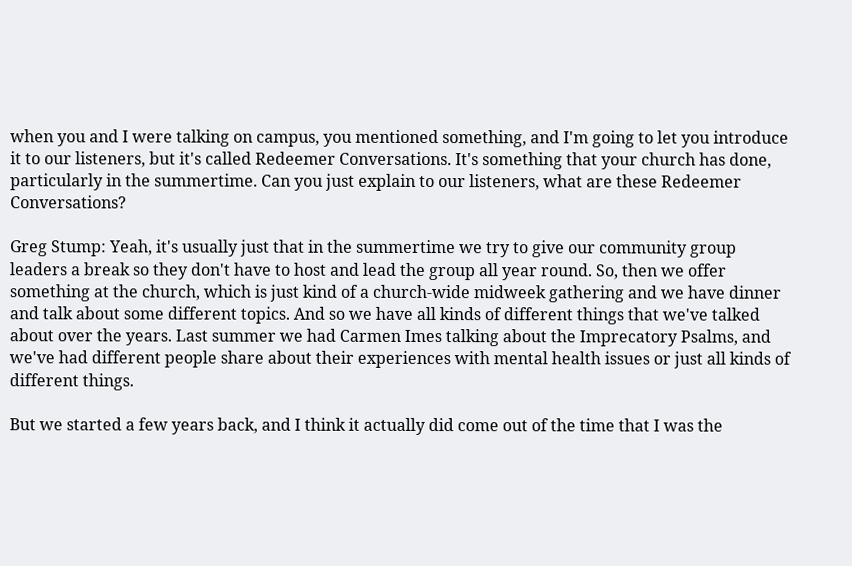when you and I were talking on campus, you mentioned something, and I'm going to let you introduce it to our listeners, but it's called Redeemer Conversations. It's something that your church has done, particularly in the summertime. Can you just explain to our listeners, what are these Redeemer Conversations?

Greg Stump: Yeah, it's usually just that in the summertime we try to give our community group leaders a break so they don't have to host and lead the group all year round. So, then we offer something at the church, which is just kind of a church-wide midweek gathering and we have dinner and talk about some different topics. And so we have all kinds of different things that we've talked about over the years. Last summer we had Carmen Imes talking about the Imprecatory Psalms, and we've had different people share about their experiences with mental health issues or just all kinds of different things.

But we started a few years back, and I think it actually did come out of the time that I was the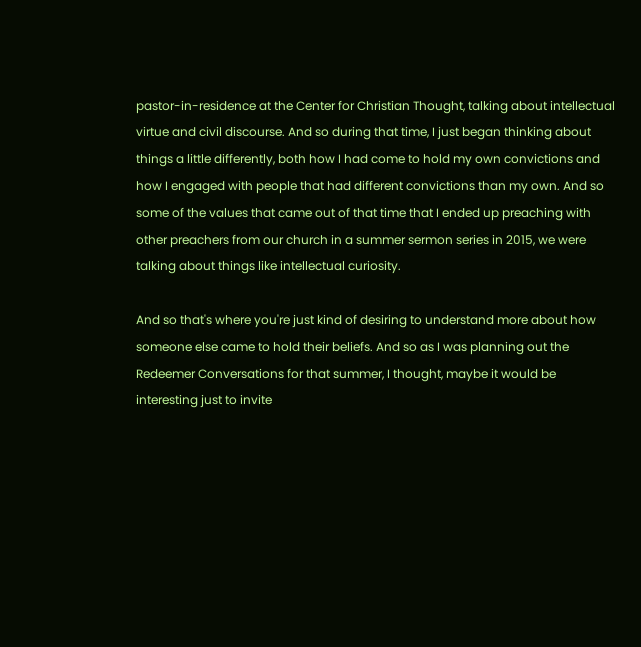pastor-in-residence at the Center for Christian Thought, talking about intellectual virtue and civil discourse. And so during that time, I just began thinking about things a little differently, both how I had come to hold my own convictions and how I engaged with people that had different convictions than my own. And so some of the values that came out of that time that I ended up preaching with other preachers from our church in a summer sermon series in 2015, we were talking about things like intellectual curiosity.

And so that's where you're just kind of desiring to understand more about how someone else came to hold their beliefs. And so as I was planning out the Redeemer Conversations for that summer, I thought, maybe it would be interesting just to invite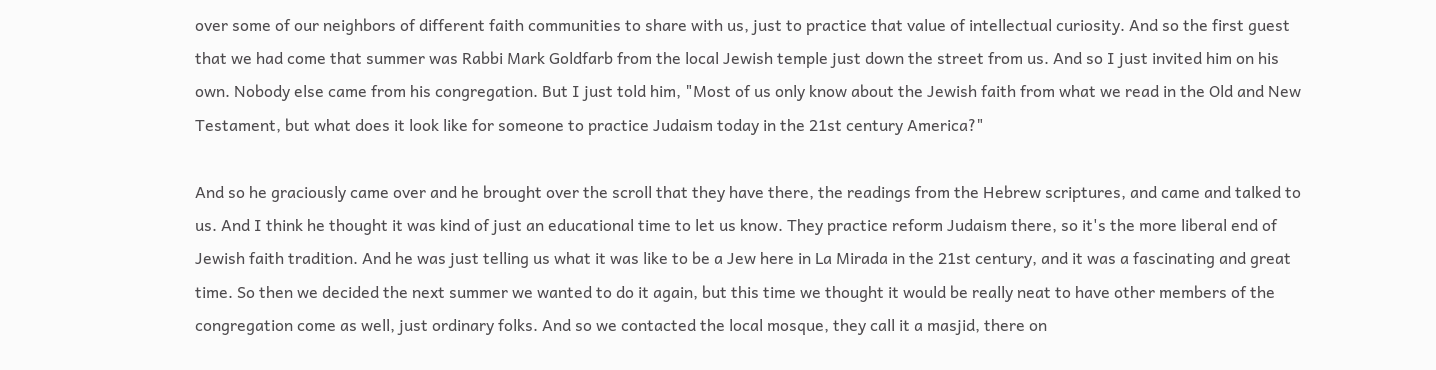over some of our neighbors of different faith communities to share with us, just to practice that value of intellectual curiosity. And so the first guest that we had come that summer was Rabbi Mark Goldfarb from the local Jewish temple just down the street from us. And so I just invited him on his own. Nobody else came from his congregation. But I just told him, "Most of us only know about the Jewish faith from what we read in the Old and New Testament, but what does it look like for someone to practice Judaism today in the 21st century America?"

And so he graciously came over and he brought over the scroll that they have there, the readings from the Hebrew scriptures, and came and talked to us. And I think he thought it was kind of just an educational time to let us know. They practice reform Judaism there, so it's the more liberal end of Jewish faith tradition. And he was just telling us what it was like to be a Jew here in La Mirada in the 21st century, and it was a fascinating and great time. So then we decided the next summer we wanted to do it again, but this time we thought it would be really neat to have other members of the congregation come as well, just ordinary folks. And so we contacted the local mosque, they call it a masjid, there on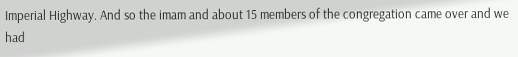Imperial Highway. And so the imam and about 15 members of the congregation came over and we had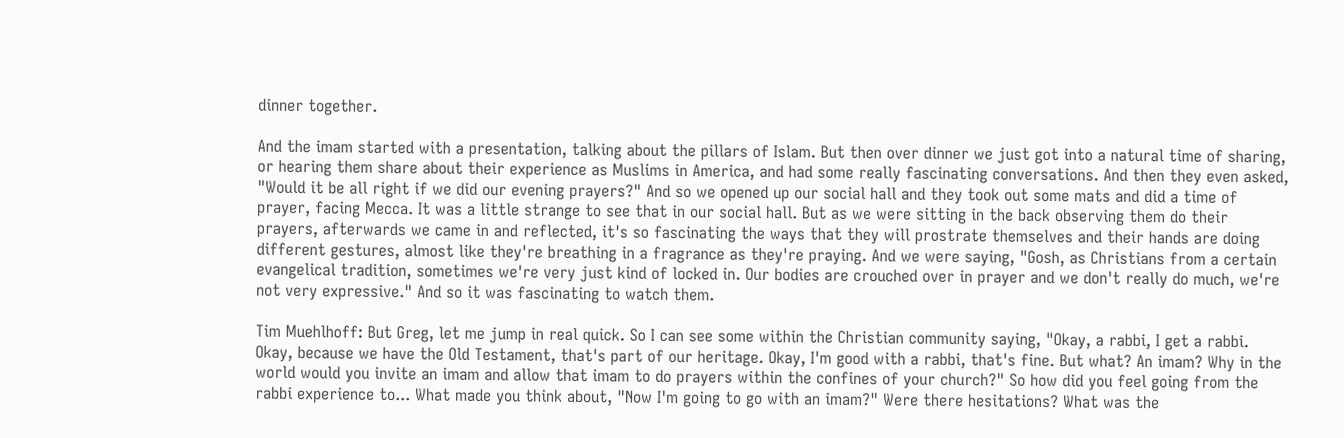dinner together.

And the imam started with a presentation, talking about the pillars of Islam. But then over dinner we just got into a natural time of sharing, or hearing them share about their experience as Muslims in America, and had some really fascinating conversations. And then they even asked, "Would it be all right if we did our evening prayers?" And so we opened up our social hall and they took out some mats and did a time of prayer, facing Mecca. It was a little strange to see that in our social hall. But as we were sitting in the back observing them do their prayers, afterwards we came in and reflected, it's so fascinating the ways that they will prostrate themselves and their hands are doing different gestures, almost like they're breathing in a fragrance as they're praying. And we were saying, "Gosh, as Christians from a certain evangelical tradition, sometimes we're very just kind of locked in. Our bodies are crouched over in prayer and we don't really do much, we're not very expressive." And so it was fascinating to watch them.

Tim Muehlhoff: But Greg, let me jump in real quick. So I can see some within the Christian community saying, "Okay, a rabbi, I get a rabbi. Okay, because we have the Old Testament, that's part of our heritage. Okay, I'm good with a rabbi, that's fine. But what? An imam? Why in the world would you invite an imam and allow that imam to do prayers within the confines of your church?" So how did you feel going from the rabbi experience to... What made you think about, "Now I'm going to go with an imam?" Were there hesitations? What was the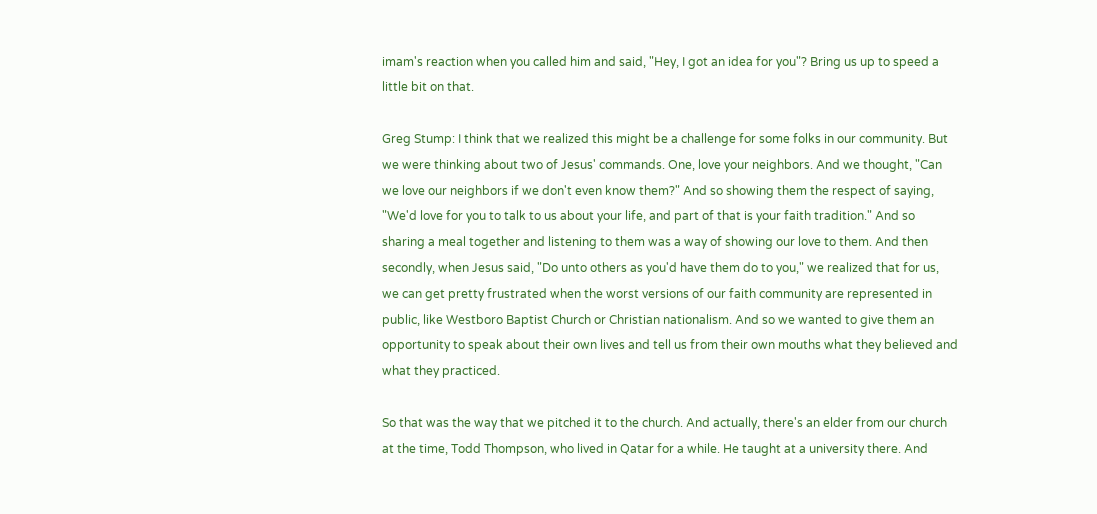imam's reaction when you called him and said, "Hey, I got an idea for you"? Bring us up to speed a little bit on that.

Greg Stump: I think that we realized this might be a challenge for some folks in our community. But we were thinking about two of Jesus' commands. One, love your neighbors. And we thought, "Can we love our neighbors if we don't even know them?" And so showing them the respect of saying, "We'd love for you to talk to us about your life, and part of that is your faith tradition." And so sharing a meal together and listening to them was a way of showing our love to them. And then secondly, when Jesus said, "Do unto others as you'd have them do to you," we realized that for us, we can get pretty frustrated when the worst versions of our faith community are represented in public, like Westboro Baptist Church or Christian nationalism. And so we wanted to give them an opportunity to speak about their own lives and tell us from their own mouths what they believed and what they practiced.

So that was the way that we pitched it to the church. And actually, there's an elder from our church at the time, Todd Thompson, who lived in Qatar for a while. He taught at a university there. And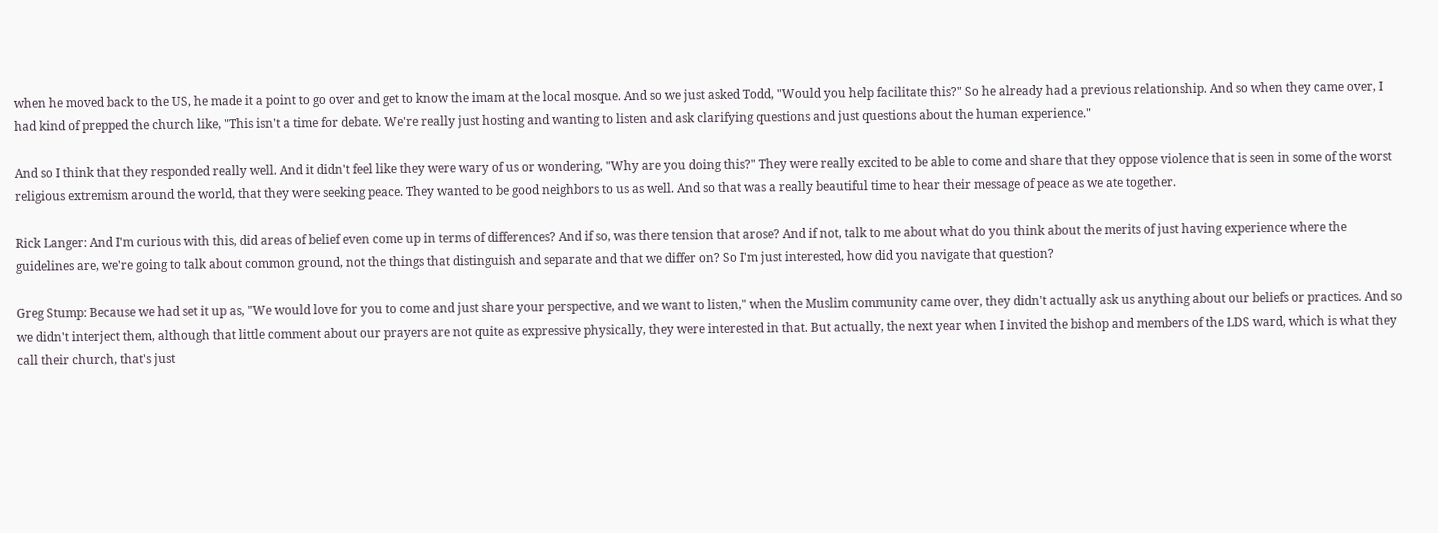when he moved back to the US, he made it a point to go over and get to know the imam at the local mosque. And so we just asked Todd, "Would you help facilitate this?" So he already had a previous relationship. And so when they came over, I had kind of prepped the church like, "This isn't a time for debate. We're really just hosting and wanting to listen and ask clarifying questions and just questions about the human experience."

And so I think that they responded really well. And it didn't feel like they were wary of us or wondering, "Why are you doing this?" They were really excited to be able to come and share that they oppose violence that is seen in some of the worst religious extremism around the world, that they were seeking peace. They wanted to be good neighbors to us as well. And so that was a really beautiful time to hear their message of peace as we ate together.

Rick Langer: And I'm curious with this, did areas of belief even come up in terms of differences? And if so, was there tension that arose? And if not, talk to me about what do you think about the merits of just having experience where the guidelines are, we're going to talk about common ground, not the things that distinguish and separate and that we differ on? So I'm just interested, how did you navigate that question?

Greg Stump: Because we had set it up as, "We would love for you to come and just share your perspective, and we want to listen," when the Muslim community came over, they didn't actually ask us anything about our beliefs or practices. And so we didn't interject them, although that little comment about our prayers are not quite as expressive physically, they were interested in that. But actually, the next year when I invited the bishop and members of the LDS ward, which is what they call their church, that's just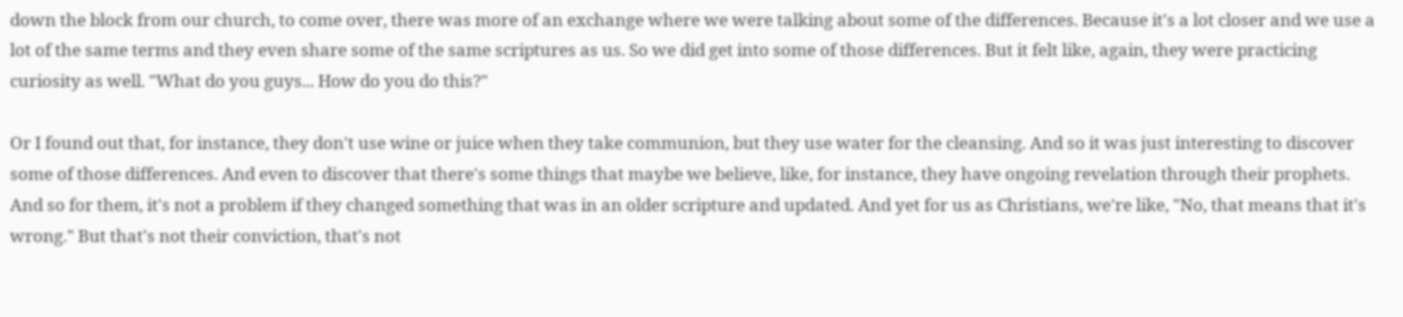down the block from our church, to come over, there was more of an exchange where we were talking about some of the differences. Because it's a lot closer and we use a lot of the same terms and they even share some of the same scriptures as us. So we did get into some of those differences. But it felt like, again, they were practicing curiosity as well. "What do you guys... How do you do this?"

Or I found out that, for instance, they don't use wine or juice when they take communion, but they use water for the cleansing. And so it was just interesting to discover some of those differences. And even to discover that there's some things that maybe we believe, like, for instance, they have ongoing revelation through their prophets. And so for them, it's not a problem if they changed something that was in an older scripture and updated. And yet for us as Christians, we're like, "No, that means that it's wrong." But that's not their conviction, that's not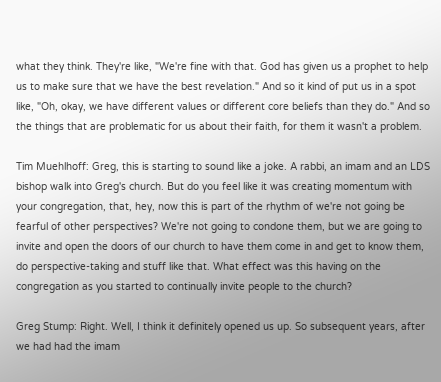what they think. They're like, "We're fine with that. God has given us a prophet to help us to make sure that we have the best revelation." And so it kind of put us in a spot like, "Oh, okay, we have different values or different core beliefs than they do." And so the things that are problematic for us about their faith, for them it wasn't a problem.

Tim Muehlhoff: Greg, this is starting to sound like a joke. A rabbi, an imam and an LDS bishop walk into Greg's church. But do you feel like it was creating momentum with your congregation, that, hey, now this is part of the rhythm of we're not going be fearful of other perspectives? We're not going to condone them, but we are going to invite and open the doors of our church to have them come in and get to know them, do perspective-taking and stuff like that. What effect was this having on the congregation as you started to continually invite people to the church?

Greg Stump: Right. Well, I think it definitely opened us up. So subsequent years, after we had had the imam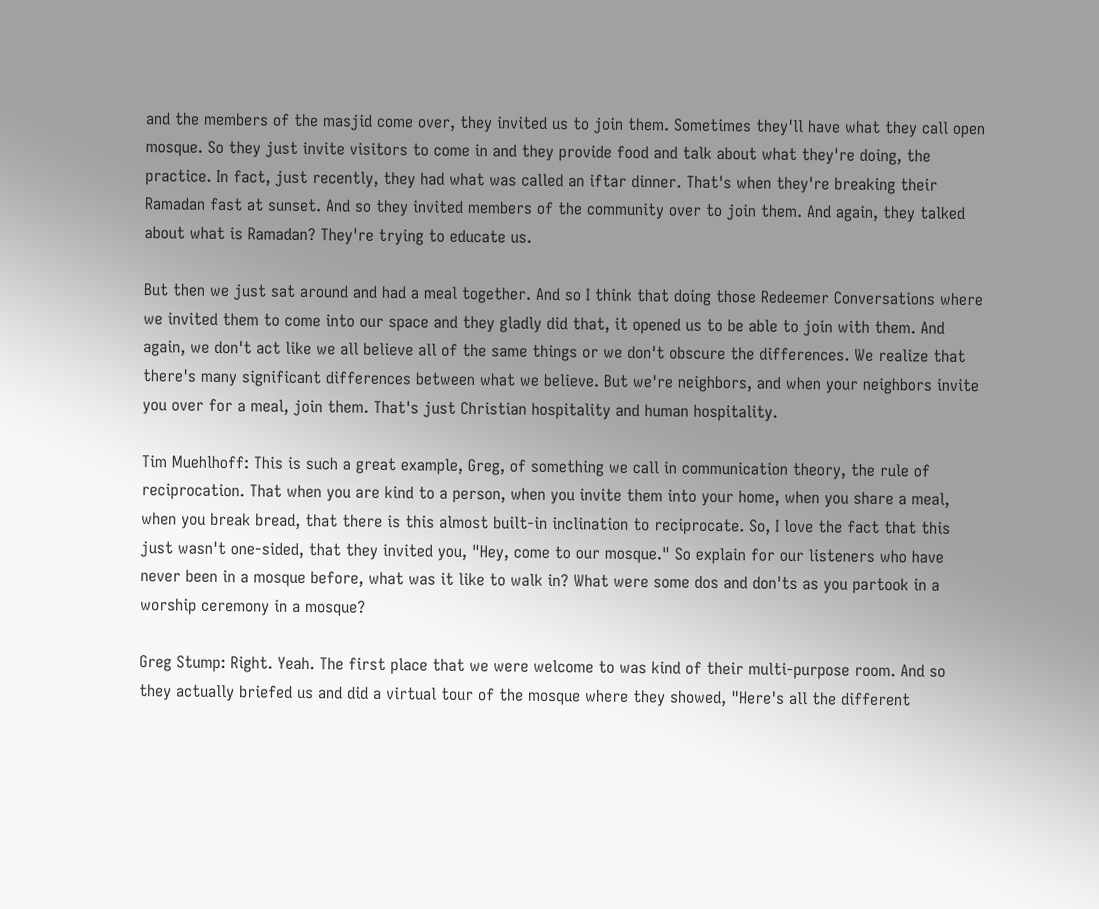and the members of the masjid come over, they invited us to join them. Sometimes they'll have what they call open mosque. So they just invite visitors to come in and they provide food and talk about what they're doing, the practice. In fact, just recently, they had what was called an iftar dinner. That's when they're breaking their Ramadan fast at sunset. And so they invited members of the community over to join them. And again, they talked about what is Ramadan? They're trying to educate us.

But then we just sat around and had a meal together. And so I think that doing those Redeemer Conversations where we invited them to come into our space and they gladly did that, it opened us to be able to join with them. And again, we don't act like we all believe all of the same things or we don't obscure the differences. We realize that there's many significant differences between what we believe. But we're neighbors, and when your neighbors invite you over for a meal, join them. That's just Christian hospitality and human hospitality.

Tim Muehlhoff: This is such a great example, Greg, of something we call in communication theory, the rule of reciprocation. That when you are kind to a person, when you invite them into your home, when you share a meal, when you break bread, that there is this almost built-in inclination to reciprocate. So, I love the fact that this just wasn't one-sided, that they invited you, "Hey, come to our mosque." So explain for our listeners who have never been in a mosque before, what was it like to walk in? What were some dos and don'ts as you partook in a worship ceremony in a mosque?

Greg Stump: Right. Yeah. The first place that we were welcome to was kind of their multi-purpose room. And so they actually briefed us and did a virtual tour of the mosque where they showed, "Here's all the different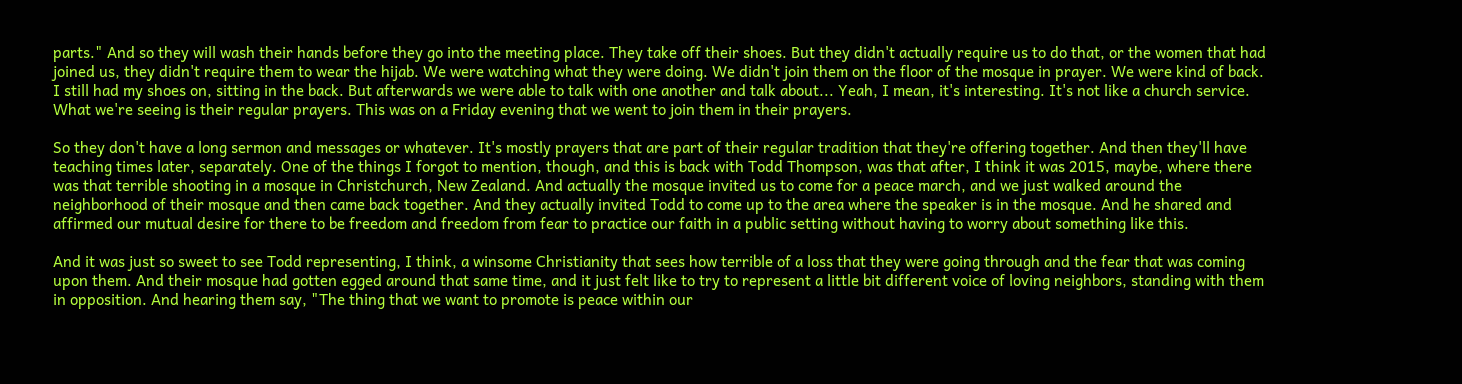parts." And so they will wash their hands before they go into the meeting place. They take off their shoes. But they didn't actually require us to do that, or the women that had joined us, they didn't require them to wear the hijab. We were watching what they were doing. We didn't join them on the floor of the mosque in prayer. We were kind of back. I still had my shoes on, sitting in the back. But afterwards we were able to talk with one another and talk about... Yeah, I mean, it's interesting. It's not like a church service. What we're seeing is their regular prayers. This was on a Friday evening that we went to join them in their prayers.

So they don't have a long sermon and messages or whatever. It's mostly prayers that are part of their regular tradition that they're offering together. And then they'll have teaching times later, separately. One of the things I forgot to mention, though, and this is back with Todd Thompson, was that after, I think it was 2015, maybe, where there was that terrible shooting in a mosque in Christchurch, New Zealand. And actually the mosque invited us to come for a peace march, and we just walked around the neighborhood of their mosque and then came back together. And they actually invited Todd to come up to the area where the speaker is in the mosque. And he shared and affirmed our mutual desire for there to be freedom and freedom from fear to practice our faith in a public setting without having to worry about something like this.

And it was just so sweet to see Todd representing, I think, a winsome Christianity that sees how terrible of a loss that they were going through and the fear that was coming upon them. And their mosque had gotten egged around that same time, and it just felt like to try to represent a little bit different voice of loving neighbors, standing with them in opposition. And hearing them say, "The thing that we want to promote is peace within our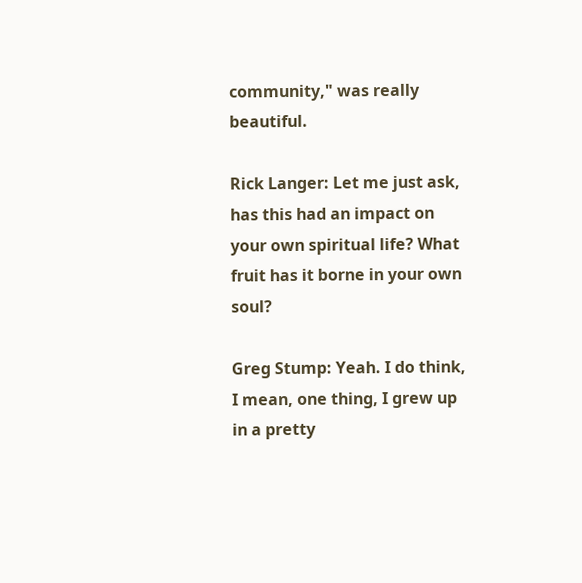community," was really beautiful.

Rick Langer: Let me just ask, has this had an impact on your own spiritual life? What fruit has it borne in your own soul?

Greg Stump: Yeah. I do think, I mean, one thing, I grew up in a pretty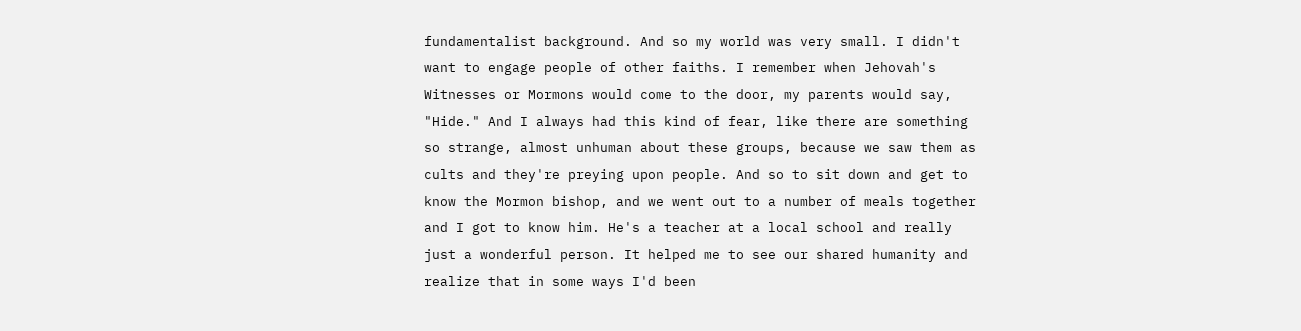fundamentalist background. And so my world was very small. I didn't want to engage people of other faiths. I remember when Jehovah's Witnesses or Mormons would come to the door, my parents would say, "Hide." And I always had this kind of fear, like there are something so strange, almost unhuman about these groups, because we saw them as cults and they're preying upon people. And so to sit down and get to know the Mormon bishop, and we went out to a number of meals together and I got to know him. He's a teacher at a local school and really just a wonderful person. It helped me to see our shared humanity and realize that in some ways I'd been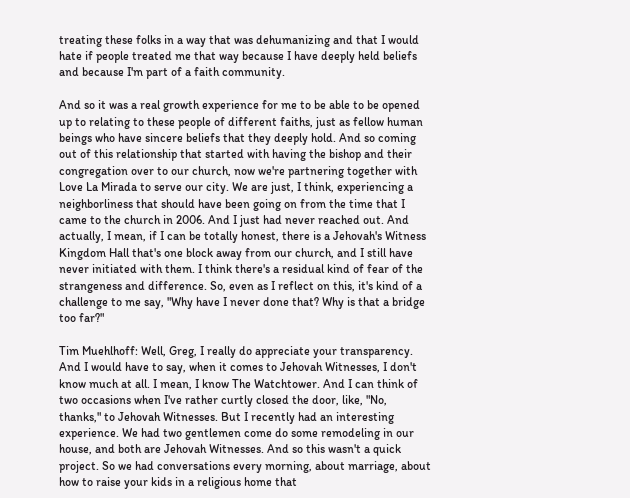treating these folks in a way that was dehumanizing and that I would hate if people treated me that way because I have deeply held beliefs and because I'm part of a faith community.

And so it was a real growth experience for me to be able to be opened up to relating to these people of different faiths, just as fellow human beings who have sincere beliefs that they deeply hold. And so coming out of this relationship that started with having the bishop and their congregation over to our church, now we're partnering together with Love La Mirada to serve our city. We are just, I think, experiencing a neighborliness that should have been going on from the time that I came to the church in 2006. And I just had never reached out. And actually, I mean, if I can be totally honest, there is a Jehovah's Witness Kingdom Hall that's one block away from our church, and I still have never initiated with them. I think there's a residual kind of fear of the strangeness and difference. So, even as I reflect on this, it's kind of a challenge to me say, "Why have I never done that? Why is that a bridge too far?"

Tim Muehlhoff: Well, Greg, I really do appreciate your transparency. And I would have to say, when it comes to Jehovah Witnesses, I don't know much at all. I mean, I know The Watchtower. And I can think of two occasions when I've rather curtly closed the door, like, "No, thanks," to Jehovah Witnesses. But I recently had an interesting experience. We had two gentlemen come do some remodeling in our house, and both are Jehovah Witnesses. And so this wasn't a quick project. So we had conversations every morning, about marriage, about how to raise your kids in a religious home that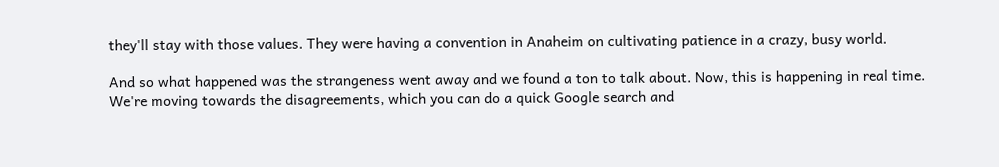they'll stay with those values. They were having a convention in Anaheim on cultivating patience in a crazy, busy world.

And so what happened was the strangeness went away and we found a ton to talk about. Now, this is happening in real time. We're moving towards the disagreements, which you can do a quick Google search and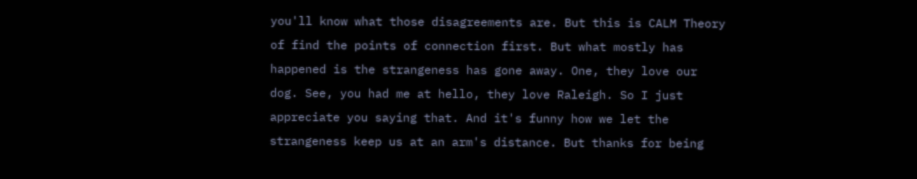you'll know what those disagreements are. But this is CALM Theory of find the points of connection first. But what mostly has happened is the strangeness has gone away. One, they love our dog. See, you had me at hello, they love Raleigh. So I just appreciate you saying that. And it's funny how we let the strangeness keep us at an arm's distance. But thanks for being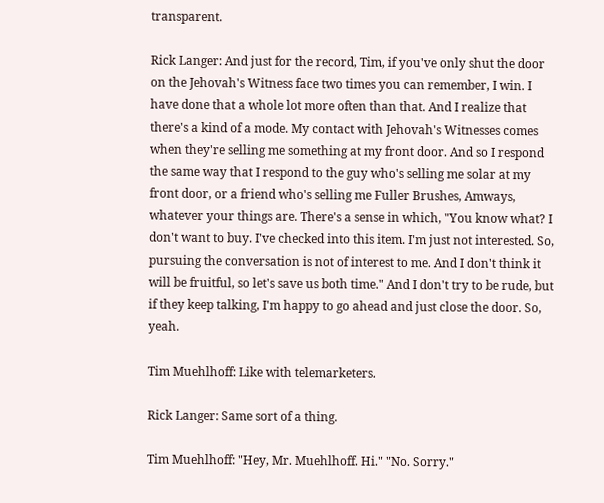transparent.

Rick Langer: And just for the record, Tim, if you've only shut the door on the Jehovah's Witness face two times you can remember, I win. I have done that a whole lot more often than that. And I realize that there's a kind of a mode. My contact with Jehovah's Witnesses comes when they're selling me something at my front door. And so I respond the same way that I respond to the guy who's selling me solar at my front door, or a friend who's selling me Fuller Brushes, Amways, whatever your things are. There's a sense in which, "You know what? I don't want to buy. I've checked into this item. I'm just not interested. So, pursuing the conversation is not of interest to me. And I don't think it will be fruitful, so let's save us both time." And I don't try to be rude, but if they keep talking, I'm happy to go ahead and just close the door. So, yeah.

Tim Muehlhoff: Like with telemarketers.

Rick Langer: Same sort of a thing.

Tim Muehlhoff: "Hey, Mr. Muehlhoff. Hi." "No. Sorry."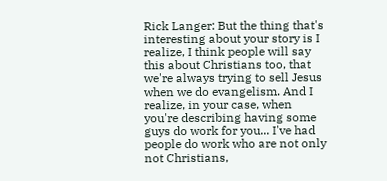Rick Langer: But the thing that's interesting about your story is I realize, I think people will say this about Christians too, that we're always trying to sell Jesus when we do evangelism. And I realize, in your case, when you're describing having some guys do work for you... I've had people do work who are not only not Christians,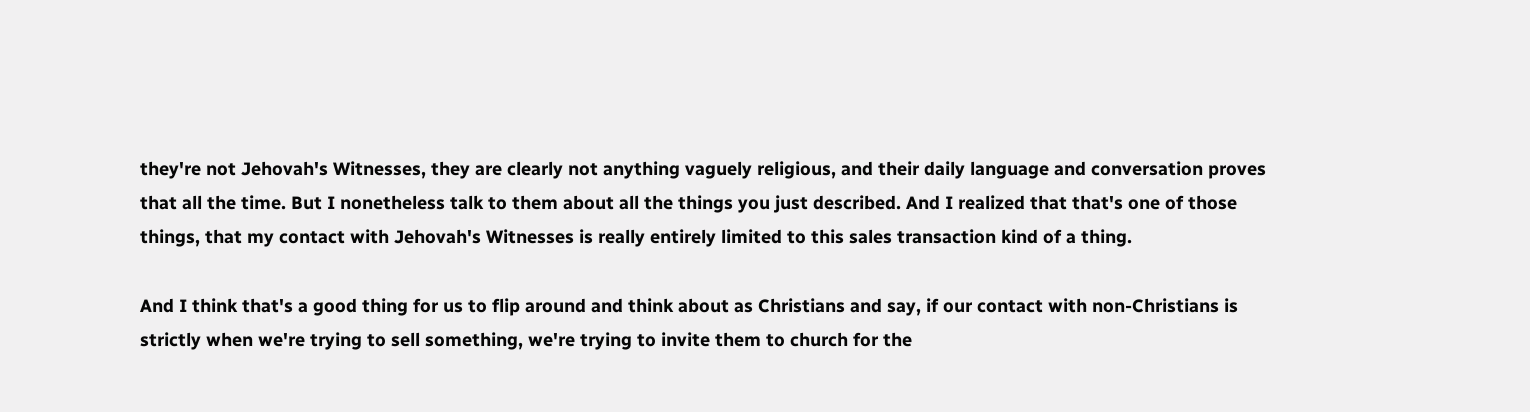they're not Jehovah's Witnesses, they are clearly not anything vaguely religious, and their daily language and conversation proves that all the time. But I nonetheless talk to them about all the things you just described. And I realized that that's one of those things, that my contact with Jehovah's Witnesses is really entirely limited to this sales transaction kind of a thing.

And I think that's a good thing for us to flip around and think about as Christians and say, if our contact with non-Christians is strictly when we're trying to sell something, we're trying to invite them to church for the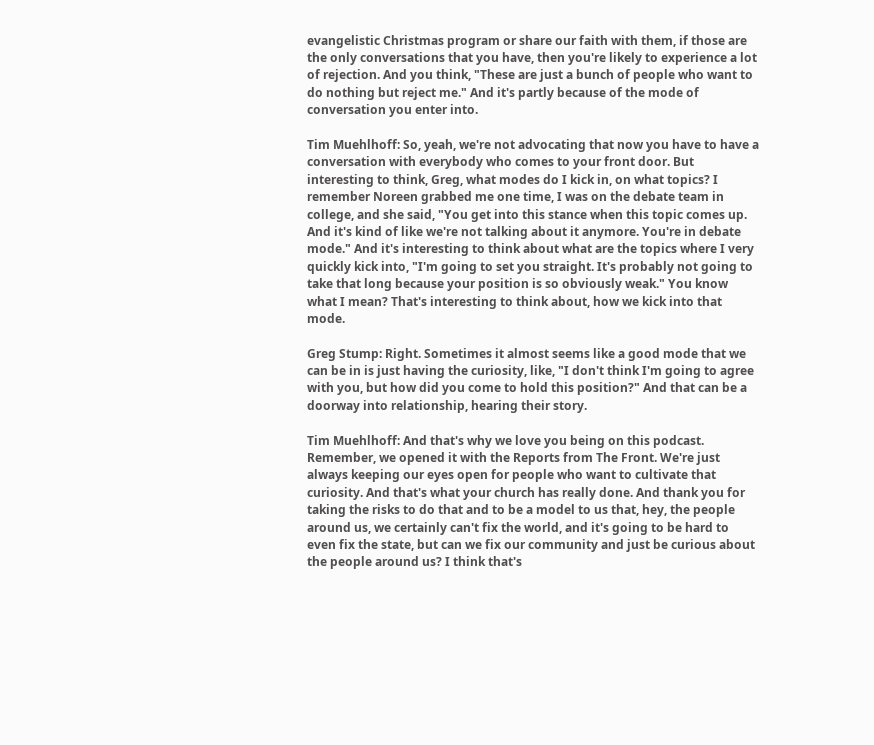evangelistic Christmas program or share our faith with them, if those are the only conversations that you have, then you're likely to experience a lot of rejection. And you think, "These are just a bunch of people who want to do nothing but reject me." And it's partly because of the mode of conversation you enter into.

Tim Muehlhoff: So, yeah, we're not advocating that now you have to have a conversation with everybody who comes to your front door. But interesting to think, Greg, what modes do I kick in, on what topics? I remember Noreen grabbed me one time, I was on the debate team in college, and she said, "You get into this stance when this topic comes up. And it's kind of like we're not talking about it anymore. You're in debate mode." And it's interesting to think about what are the topics where I very quickly kick into, "I'm going to set you straight. It's probably not going to take that long because your position is so obviously weak." You know what I mean? That's interesting to think about, how we kick into that mode.

Greg Stump: Right. Sometimes it almost seems like a good mode that we can be in is just having the curiosity, like, "I don't think I'm going to agree with you, but how did you come to hold this position?" And that can be a doorway into relationship, hearing their story.

Tim Muehlhoff: And that's why we love you being on this podcast. Remember, we opened it with the Reports from The Front. We're just always keeping our eyes open for people who want to cultivate that curiosity. And that's what your church has really done. And thank you for taking the risks to do that and to be a model to us that, hey, the people around us, we certainly can't fix the world, and it's going to be hard to even fix the state, but can we fix our community and just be curious about the people around us? I think that's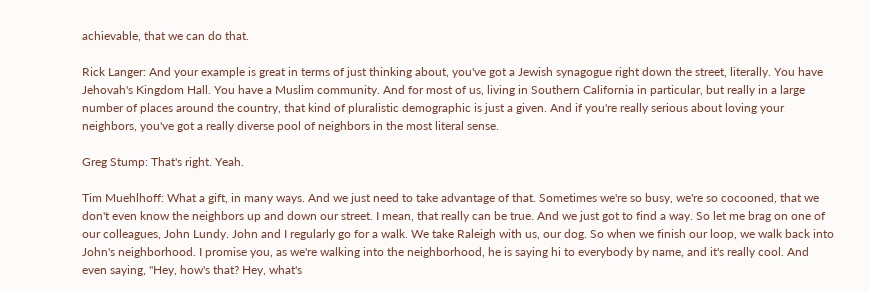achievable, that we can do that.

Rick Langer: And your example is great in terms of just thinking about, you've got a Jewish synagogue right down the street, literally. You have Jehovah's Kingdom Hall. You have a Muslim community. And for most of us, living in Southern California in particular, but really in a large number of places around the country, that kind of pluralistic demographic is just a given. And if you're really serious about loving your neighbors, you've got a really diverse pool of neighbors in the most literal sense.

Greg Stump: That's right. Yeah.

Tim Muehlhoff: What a gift, in many ways. And we just need to take advantage of that. Sometimes we're so busy, we're so cocooned, that we don't even know the neighbors up and down our street. I mean, that really can be true. And we just got to find a way. So let me brag on one of our colleagues, John Lundy. John and I regularly go for a walk. We take Raleigh with us, our dog. So when we finish our loop, we walk back into John's neighborhood. I promise you, as we're walking into the neighborhood, he is saying hi to everybody by name, and it's really cool. And even saying, "Hey, how's that? Hey, what's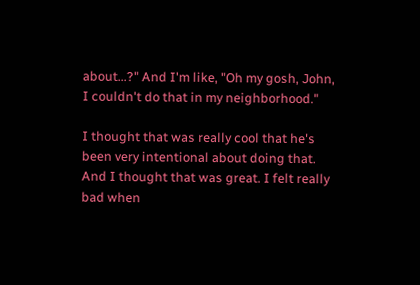about...?" And I'm like, "Oh my gosh, John, I couldn't do that in my neighborhood."

I thought that was really cool that he's been very intentional about doing that. And I thought that was great. I felt really bad when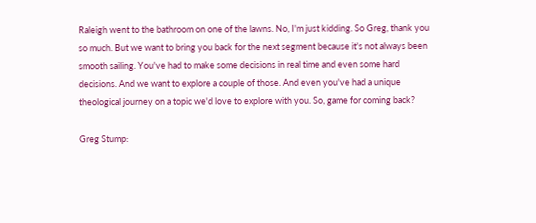Raleigh went to the bathroom on one of the lawns. No, I'm just kidding. So Greg, thank you so much. But we want to bring you back for the next segment because it's not always been smooth sailing. You've had to make some decisions in real time and even some hard decisions. And we want to explore a couple of those. And even you've had a unique theological journey on a topic we'd love to explore with you. So, game for coming back?

Greg Stump: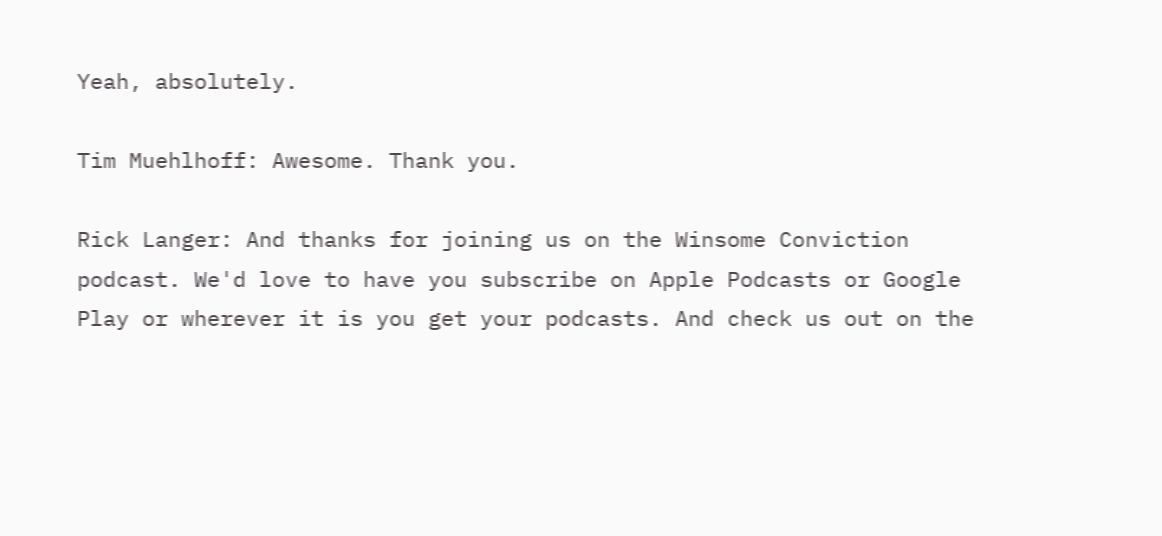Yeah, absolutely.

Tim Muehlhoff: Awesome. Thank you.

Rick Langer: And thanks for joining us on the Winsome Conviction podcast. We'd love to have you subscribe on Apple Podcasts or Google Play or wherever it is you get your podcasts. And check us out on the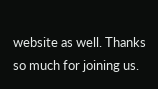website as well. Thanks so much for joining us.